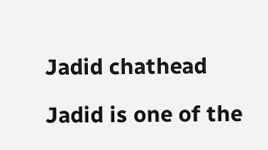Jadid chathead

Jadid is one of the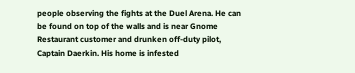people observing the fights at the Duel Arena. He can be found on top of the walls and is near Gnome Restaurant customer and drunken off-duty pilot, Captain Daerkin. His home is infested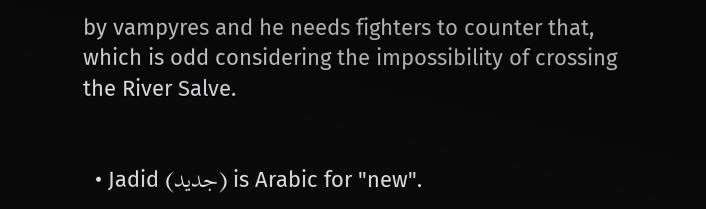by vampyres and he needs fighters to counter that, which is odd considering the impossibility of crossing the River Salve.


  • Jadid (جديد) is Arabic for "new".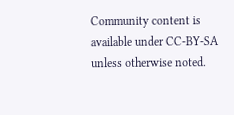Community content is available under CC-BY-SA unless otherwise noted.